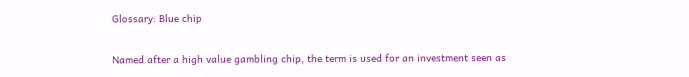Glossary: Blue chip

Named after a high value gambling chip, the term is used for an investment seen as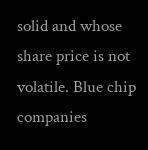solid and whose share price is not volatile. Blue chip companies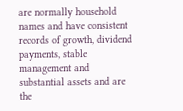are normally household names and have consistent records of growth, dividend payments, stable management and substantial assets and are the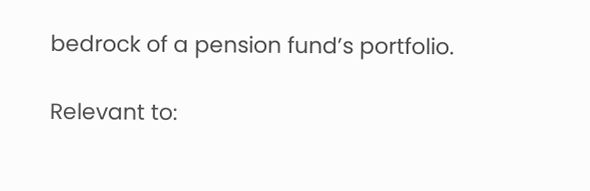bedrock of a pension fund’s portfolio.

Relevant to: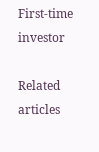First-time investor

Related articles